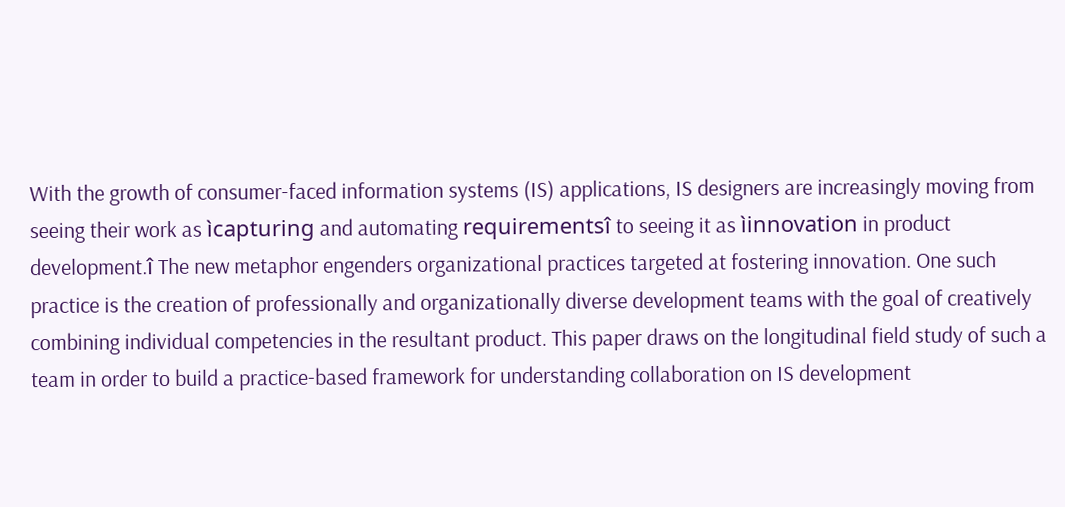With the growth of consumer-faced information systems (IS) applications, IS designers are increasingly moving from seeing their work as ìcapturing and automating requirementsî to seeing it as ìinnovation in product development.î The new metaphor engenders organizational practices targeted at fostering innovation. One such practice is the creation of professionally and organizationally diverse development teams with the goal of creatively combining individual competencies in the resultant product. This paper draws on the longitudinal field study of such a team in order to build a practice-based framework for understanding collaboration on IS development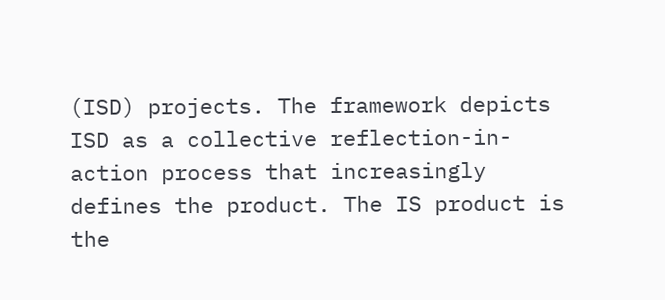(ISD) projects. The framework depicts ISD as a collective reflection-in-action process that increasingly defines the product. The IS product is the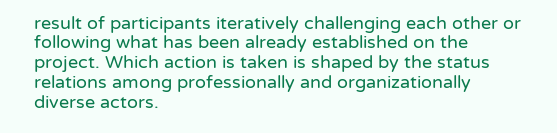result of participants iteratively challenging each other or following what has been already established on the project. Which action is taken is shaped by the status relations among professionally and organizationally diverse actors.